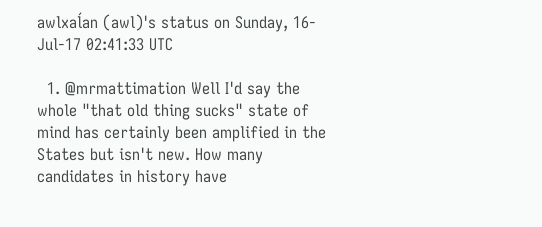awlxaĺan (awl)'s status on Sunday, 16-Jul-17 02:41:33 UTC

  1. @mrmattimation Well I'd say the whole "that old thing sucks" state of mind has certainly been amplified in the States but isn't new. How many candidates in history have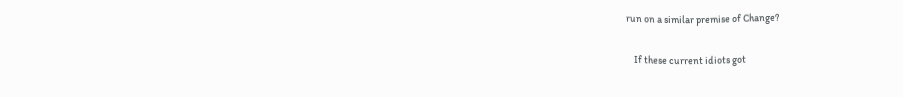run on a similar premise of Change?

    If these current idiots got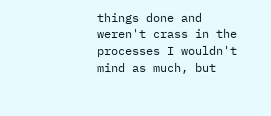things done and weren't crass in the processes I wouldn't mind as much, but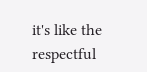it's like the respectful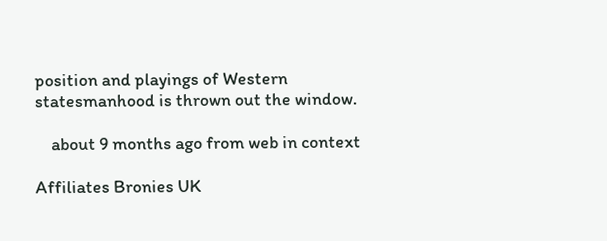position and playings of Western statesmanhood is thrown out the window.

    about 9 months ago from web in context

Affiliates Bronies UK